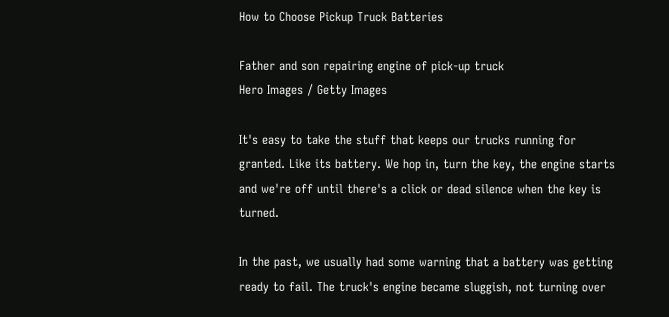How to Choose Pickup Truck Batteries

Father and son repairing engine of pick-up truck
Hero Images / Getty Images

It's easy to take the stuff that keeps our trucks running for granted. Like its battery. We hop in, turn the key, the engine starts and we're off until there's a click or dead silence when the key is turned.

In the past, we usually had some warning that a battery was getting ready to fail. The truck's engine became sluggish, not turning over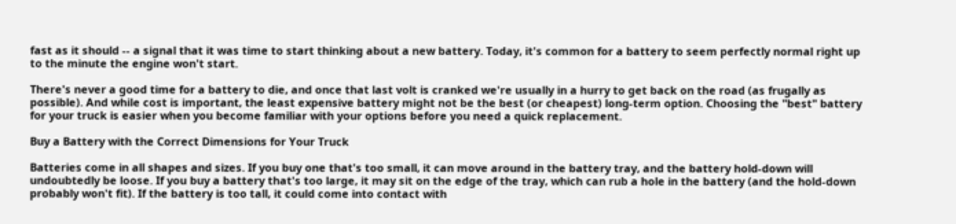fast as it should -- a signal that it was time to start thinking about a new battery. Today, it's common for a battery to seem perfectly normal right up to the minute the engine won't start.

There's never a good time for a battery to die, and once that last volt is cranked we're usually in a hurry to get back on the road (as frugally as possible). And while cost is important, the least expensive battery might not be the best (or cheapest) long-term option. Choosing the "best" battery for your truck is easier when you become familiar with your options before you need a quick replacement.

Buy a Battery with the Correct Dimensions for Your Truck

Batteries come in all shapes and sizes. If you buy one that's too small, it can move around in the battery tray, and the battery hold-down will undoubtedly be loose. If you buy a battery that's too large, it may sit on the edge of the tray, which can rub a hole in the battery (and the hold-down probably won't fit). If the battery is too tall, it could come into contact with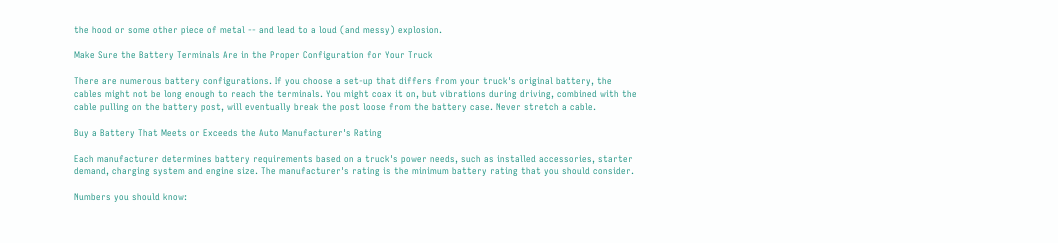the hood or some other piece of metal -- and lead to a loud (and messy) explosion.

Make Sure the Battery Terminals Are in the Proper Configuration for Your Truck

There are numerous battery configurations. If you choose a set-up that differs from your truck's original battery, the cables might not be long enough to reach the terminals. You might coax it on, but vibrations during driving, combined with the cable pulling on the battery post, will eventually break the post loose from the battery case. Never stretch a cable.

Buy a Battery That Meets or Exceeds the Auto Manufacturer's Rating

Each manufacturer determines battery requirements based on a truck's power needs, such as installed accessories, starter demand, charging system and engine size. The manufacturer's rating is the minimum battery rating that you should consider.

Numbers you should know: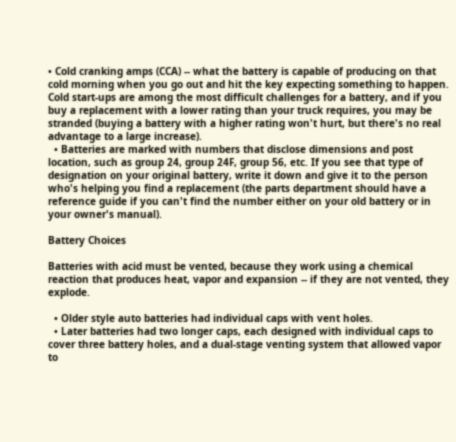• Cold cranking amps (CCA) -- what the battery is capable of producing on that cold morning when you go out and hit the key expecting something to happen. Cold start-ups are among the most difficult challenges for a battery, and if you buy a replacement with a lower rating than your truck requires, you may be stranded (buying a battery with a higher rating won't hurt, but there's no real advantage to a large increase).
  • Batteries are marked with numbers that disclose dimensions and post location, such as group 24, group 24F, group 56, etc. If you see that type of designation on your original battery, write it down and give it to the person who's helping you find a replacement (the parts department should have a reference guide if you can't find the number either on your old battery or in your owner's manual).

Battery Choices

Batteries with acid must be vented, because they work using a chemical reaction that produces heat, vapor and expansion -- if they are not vented, they explode.

  • Older style auto batteries had individual caps with vent holes.
  • Later batteries had two longer caps, each designed with individual caps to cover three battery holes, and a dual-stage venting system that allowed vapor to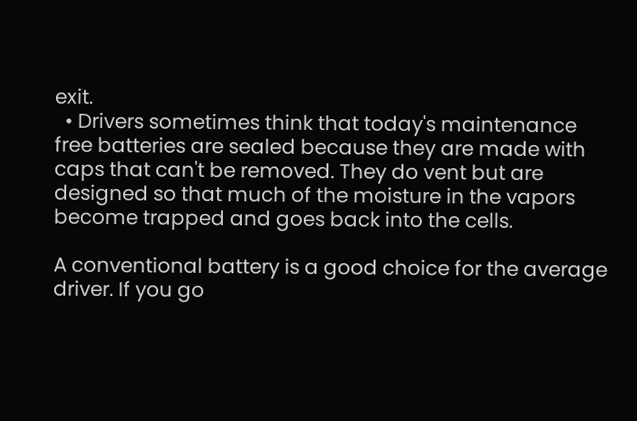exit.
  • Drivers sometimes think that today's maintenance free batteries are sealed because they are made with caps that can't be removed. They do vent but are designed so that much of the moisture in the vapors become trapped and goes back into the cells.

A conventional battery is a good choice for the average driver. If you go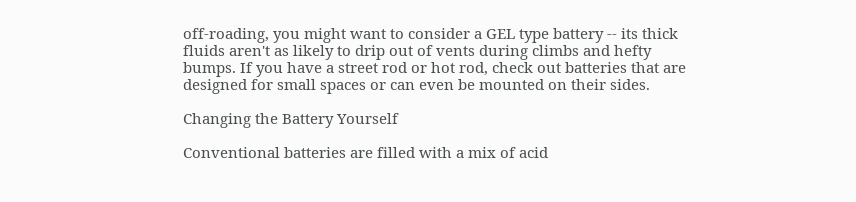off-roading, you might want to consider a GEL type battery -- its thick fluids aren't as likely to drip out of vents during climbs and hefty bumps. If you have a street rod or hot rod, check out batteries that are designed for small spaces or can even be mounted on their sides.

Changing the Battery Yourself

Conventional batteries are filled with a mix of acid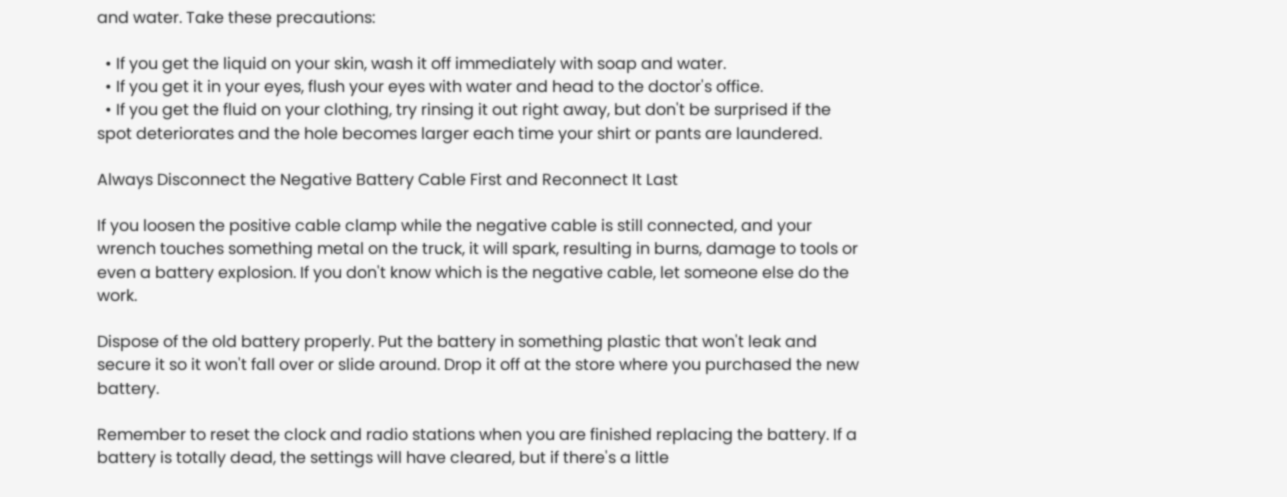and water. Take these precautions:

  • If you get the liquid on your skin, wash it off immediately with soap and water.
  • If you get it in your eyes, flush your eyes with water and head to the doctor's office.
  • If you get the fluid on your clothing, try rinsing it out right away, but don't be surprised if the spot deteriorates and the hole becomes larger each time your shirt or pants are laundered.

Always Disconnect the Negative Battery Cable First and Reconnect It Last

If you loosen the positive cable clamp while the negative cable is still connected, and your wrench touches something metal on the truck, it will spark, resulting in burns, damage to tools or even a battery explosion. If you don't know which is the negative cable, let someone else do the work.

Dispose of the old battery properly. Put the battery in something plastic that won't leak and secure it so it won't fall over or slide around. Drop it off at the store where you purchased the new battery.

Remember to reset the clock and radio stations when you are finished replacing the battery. If a battery is totally dead, the settings will have cleared, but if there's a little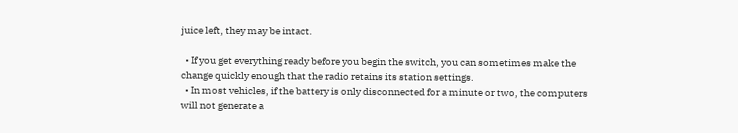juice left, they may be intact.

  • If you get everything ready before you begin the switch, you can sometimes make the change quickly enough that the radio retains its station settings.
  • In most vehicles, if the battery is only disconnected for a minute or two, the computers will not generate a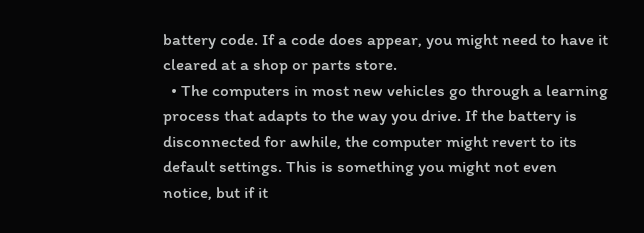battery code. If a code does appear, you might need to have it cleared at a shop or parts store.
  • The computers in most new vehicles go through a learning process that adapts to the way you drive. If the battery is disconnected for awhile, the computer might revert to its default settings. This is something you might not even notice, but if it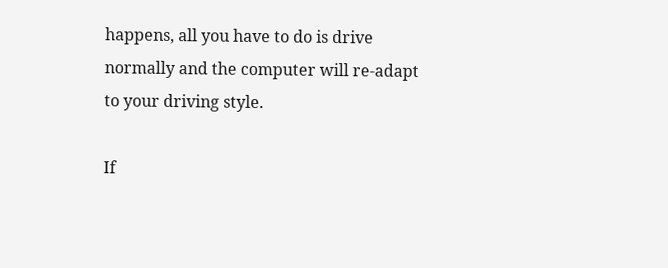happens, all you have to do is drive normally and the computer will re-adapt to your driving style.

If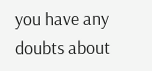you have any doubts about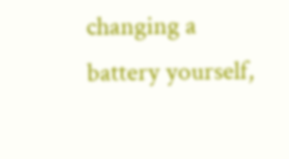changing a battery yourself,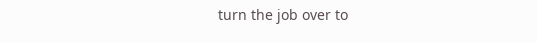turn the job over to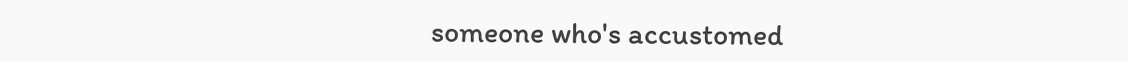someone who's accustomed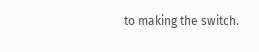to making the switch.